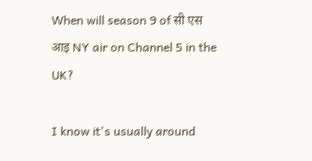When will season 9 of सी एस आइ NY air on Channel 5 in the UK?

I know it's usually around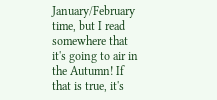January/February time, but I read somewhere that it's going to air in the Autumn! If that is true, it's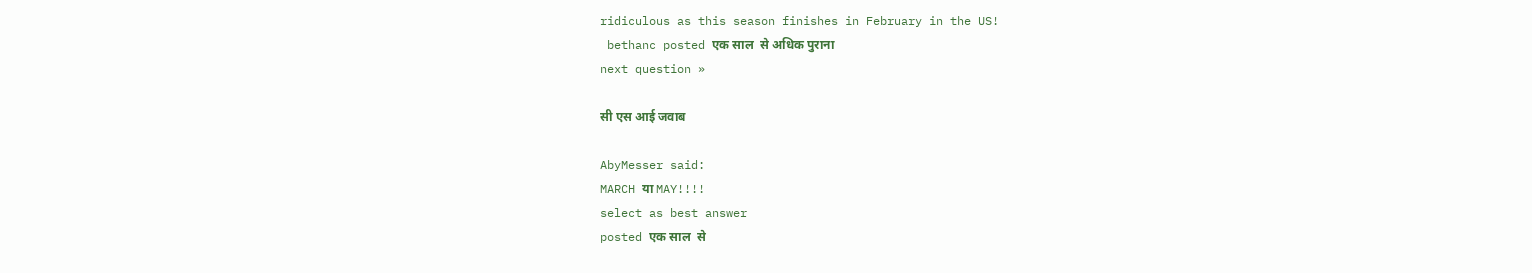ridiculous as this season finishes in February in the US!
 bethanc posted एक साल  से अधिक पुराना
next question »

सी एस आई जवाब

AbyMesser said:
MARCH या MAY!!!!
select as best answer
posted एक साल  से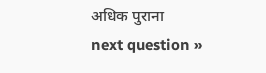अधिक पुराना
next question »